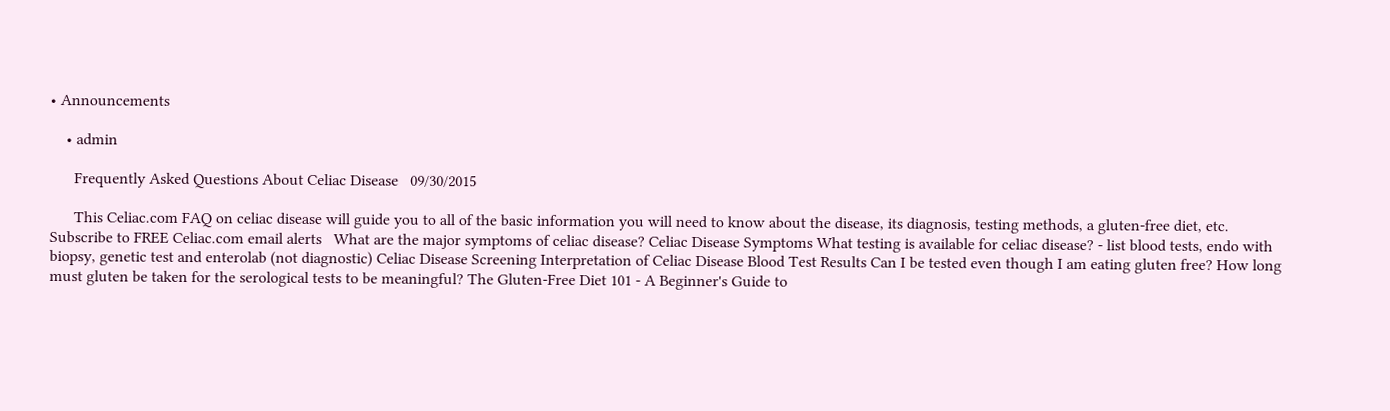• Announcements

    • admin

      Frequently Asked Questions About Celiac Disease   09/30/2015

      This Celiac.com FAQ on celiac disease will guide you to all of the basic information you will need to know about the disease, its diagnosis, testing methods, a gluten-free diet, etc.   Subscribe to FREE Celiac.com email alerts   What are the major symptoms of celiac disease? Celiac Disease Symptoms What testing is available for celiac disease? - list blood tests, endo with biopsy, genetic test and enterolab (not diagnostic) Celiac Disease Screening Interpretation of Celiac Disease Blood Test Results Can I be tested even though I am eating gluten free? How long must gluten be taken for the serological tests to be meaningful? The Gluten-Free Diet 101 - A Beginner's Guide to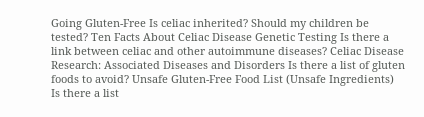Going Gluten-Free Is celiac inherited? Should my children be tested? Ten Facts About Celiac Disease Genetic Testing Is there a link between celiac and other autoimmune diseases? Celiac Disease Research: Associated Diseases and Disorders Is there a list of gluten foods to avoid? Unsafe Gluten-Free Food List (Unsafe Ingredients) Is there a list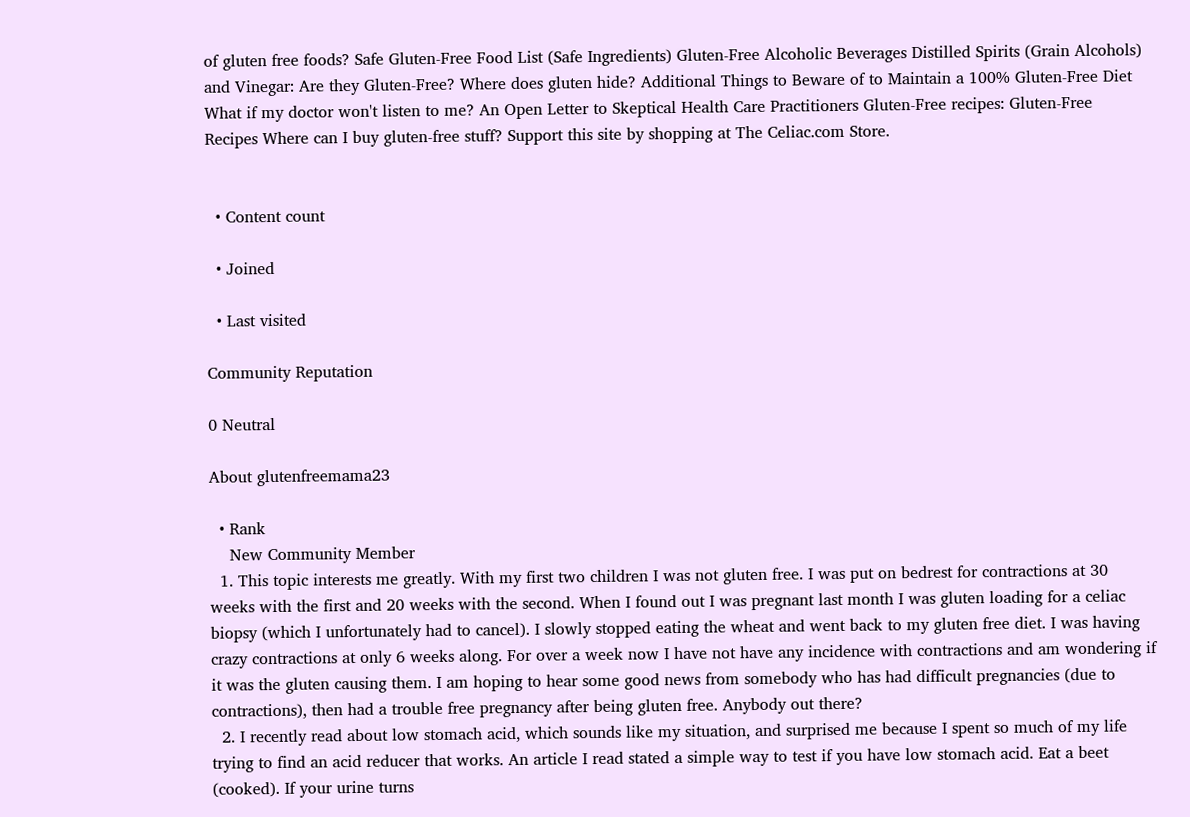of gluten free foods? Safe Gluten-Free Food List (Safe Ingredients) Gluten-Free Alcoholic Beverages Distilled Spirits (Grain Alcohols) and Vinegar: Are they Gluten-Free? Where does gluten hide? Additional Things to Beware of to Maintain a 100% Gluten-Free Diet What if my doctor won't listen to me? An Open Letter to Skeptical Health Care Practitioners Gluten-Free recipes: Gluten-Free Recipes Where can I buy gluten-free stuff? Support this site by shopping at The Celiac.com Store.


  • Content count

  • Joined

  • Last visited

Community Reputation

0 Neutral

About glutenfreemama23

  • Rank
    New Community Member
  1. This topic interests me greatly. With my first two children I was not gluten free. I was put on bedrest for contractions at 30 weeks with the first and 20 weeks with the second. When I found out I was pregnant last month I was gluten loading for a celiac biopsy (which I unfortunately had to cancel). I slowly stopped eating the wheat and went back to my gluten free diet. I was having crazy contractions at only 6 weeks along. For over a week now I have not have any incidence with contractions and am wondering if it was the gluten causing them. I am hoping to hear some good news from somebody who has had difficult pregnancies (due to contractions), then had a trouble free pregnancy after being gluten free. Anybody out there?
  2. I recently read about low stomach acid, which sounds like my situation, and surprised me because I spent so much of my life trying to find an acid reducer that works. An article I read stated a simple way to test if you have low stomach acid. Eat a beet (cooked). If your urine turns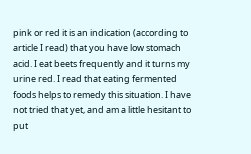pink or red it is an indication (according to article I read) that you have low stomach acid. I eat beets frequently and it turns my urine red. I read that eating fermented foods helps to remedy this situation. I have not tried that yet, and am a little hesitant to put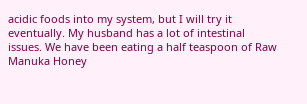acidic foods into my system, but I will try it eventually. My husband has a lot of intestinal issues. We have been eating a half teaspoon of Raw Manuka Honey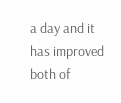a day and it has improved both of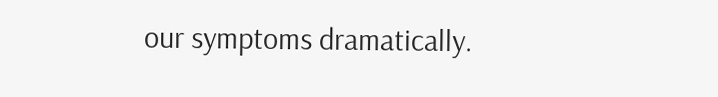our symptoms dramatically.